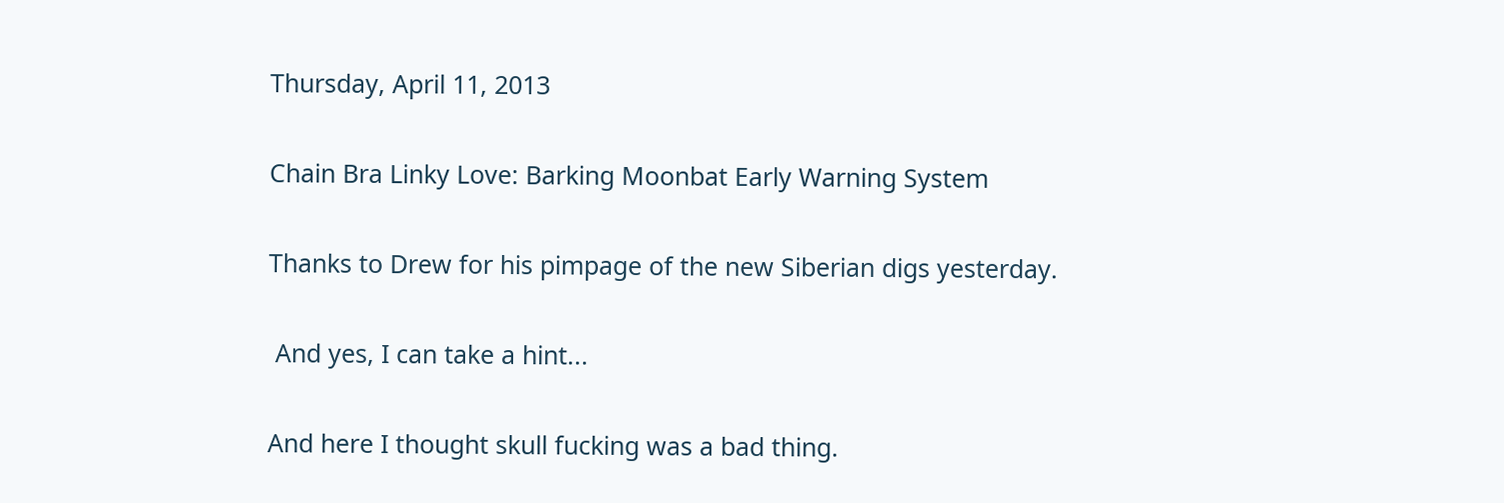Thursday, April 11, 2013

Chain Bra Linky Love: Barking Moonbat Early Warning System

Thanks to Drew for his pimpage of the new Siberian digs yesterday.

 And yes, I can take a hint...

And here I thought skull fucking was a bad thing.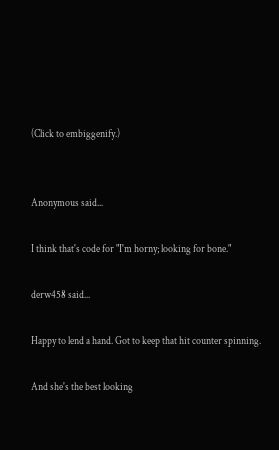(Click to embiggenify.)


Anonymous said...

I think that's code for "I'm horny; looking for bone."

derw458 said...

Happy to lend a hand. Got to keep that hit counter spinning.

And she's the best looking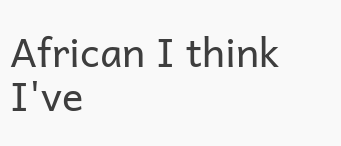African I think I've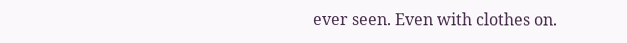ever seen. Even with clothes on.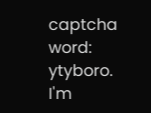captcha word: ytyboro.
I'm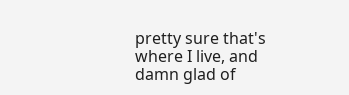pretty sure that's where I live, and damn glad of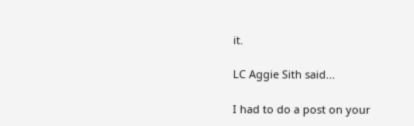it.

LC Aggie Sith said...

I had to do a post on your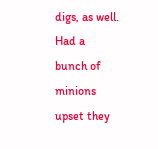digs, as well. Had a bunch of minions upset they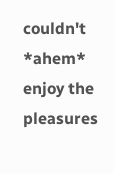couldn't *ahem* enjoy the pleasures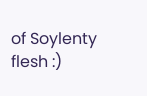of Soylenty flesh :)